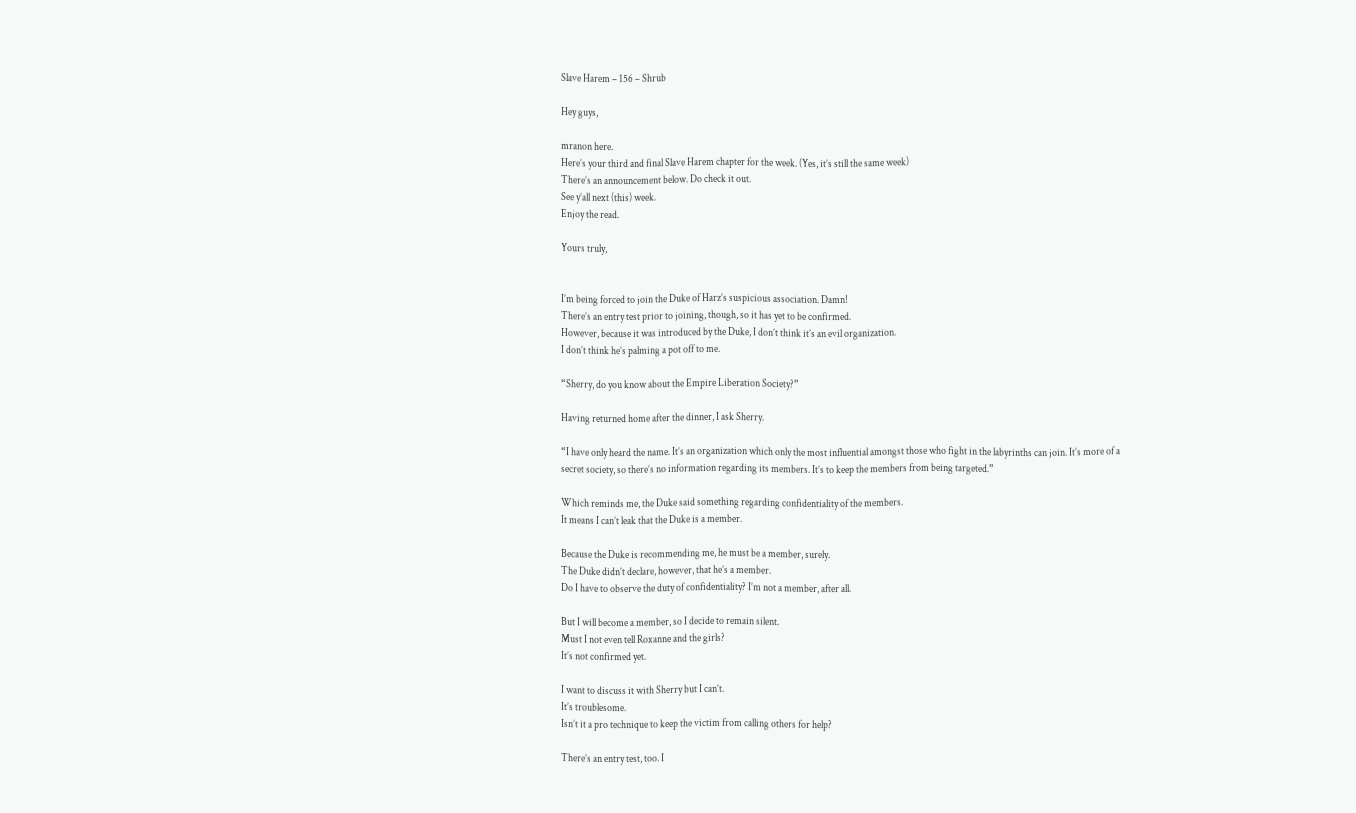Slave Harem – 156 – Shrub

Hey guys,

mranon here.
Here’s your third and final Slave Harem chapter for the week. (Yes, it’s still the same week)
There’s an announcement below. Do check it out.
See y’all next (this) week.
Enjoy the read.

Yours truly,


I’m being forced to join the Duke of Harz’s suspicious association. Damn!
There’s an entry test prior to joining, though, so it has yet to be confirmed.
However, because it was introduced by the Duke, I don’t think it’s an evil organization.
I don’t think he’s palming a pot off to me.

“Sherry, do you know about the Empire Liberation Society?”

Having returned home after the dinner, I ask Sherry.

“I have only heard the name. It’s an organization which only the most influential amongst those who fight in the labyrinths can join. It’s more of a secret society, so there’s no information regarding its members. It’s to keep the members from being targeted.”

Which reminds me, the Duke said something regarding confidentiality of the members.
It means I can’t leak that the Duke is a member.

Because the Duke is recommending me, he must be a member, surely.
The Duke didn’t declare, however, that he’s a member.
Do I have to observe the duty of confidentiality? I’m not a member, after all.

But I will become a member, so I decide to remain silent.
Must I not even tell Roxanne and the girls?
It’s not confirmed yet.

I want to discuss it with Sherry but I can’t.
It’s troublesome.
Isn’t it a pro technique to keep the victim from calling others for help?

There’s an entry test, too. I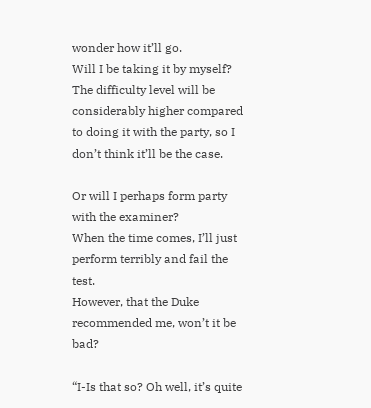wonder how it’ll go.
Will I be taking it by myself?
The difficulty level will be considerably higher compared to doing it with the party, so I don’t think it’ll be the case.

Or will I perhaps form party with the examiner?
When the time comes, I’ll just perform terribly and fail the test.
However, that the Duke recommended me, won’t it be bad?

“I-Is that so? Oh well, it’s quite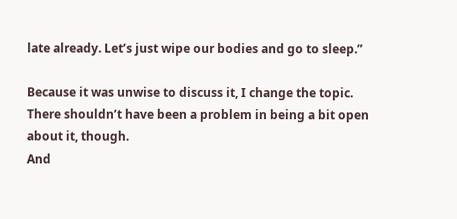late already. Let’s just wipe our bodies and go to sleep.”

Because it was unwise to discuss it, I change the topic.
There shouldn’t have been a problem in being a bit open about it, though.
And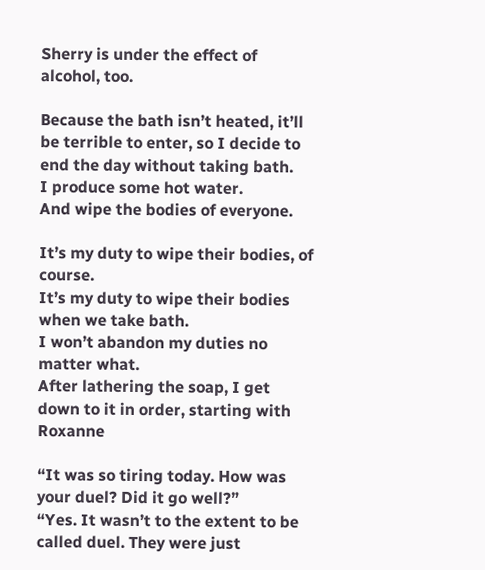Sherry is under the effect of alcohol, too.

Because the bath isn’t heated, it’ll be terrible to enter, so I decide to end the day without taking bath.
I produce some hot water.
And wipe the bodies of everyone.

It’s my duty to wipe their bodies, of course.
It’s my duty to wipe their bodies when we take bath.
I won’t abandon my duties no matter what.
After lathering the soap, I get down to it in order, starting with Roxanne

“It was so tiring today. How was your duel? Did it go well?”
“Yes. It wasn’t to the extent to be called duel. They were just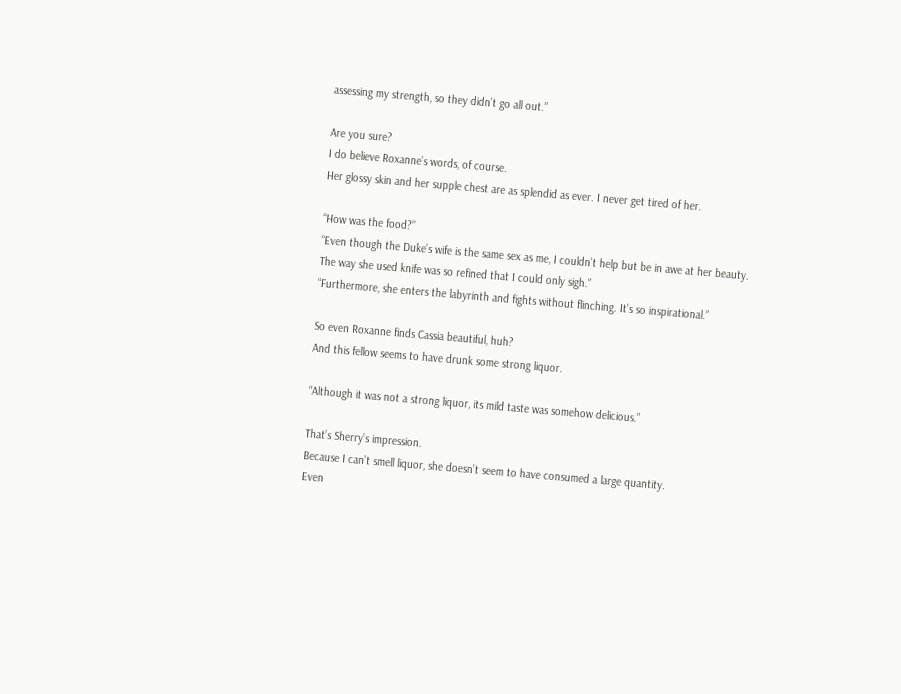assessing my strength, so they didn’t go all out.”

Are you sure?
I do believe Roxanne’s words, of course.
Her glossy skin and her supple chest are as splendid as ever. I never get tired of her.

“How was the food?”
“Even though the Duke’s wife is the same sex as me, I couldn’t help but be in awe at her beauty. The way she used knife was so refined that I could only sigh.”
“Furthermore, she enters the labyrinth and fights without flinching. It’s so inspirational.”

So even Roxanne finds Cassia beautiful, huh?
And this fellow seems to have drunk some strong liquor.

“Although it was not a strong liquor, its mild taste was somehow delicious.”

That’s Sherry’s impression.
Because I can’t smell liquor, she doesn’t seem to have consumed a large quantity.
Even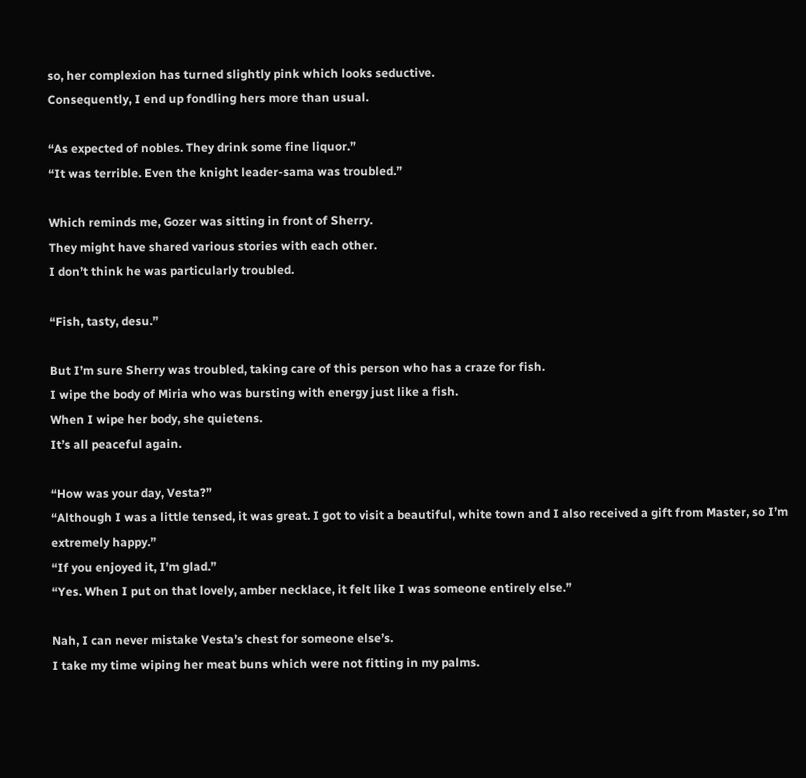so, her complexion has turned slightly pink which looks seductive.
Consequently, I end up fondling hers more than usual.

“As expected of nobles. They drink some fine liquor.”
“It was terrible. Even the knight leader-sama was troubled.”

Which reminds me, Gozer was sitting in front of Sherry.
They might have shared various stories with each other.
I don’t think he was particularly troubled.

“Fish, tasty, desu.”

But I’m sure Sherry was troubled, taking care of this person who has a craze for fish.
I wipe the body of Miria who was bursting with energy just like a fish.
When I wipe her body, she quietens.
It’s all peaceful again.

“How was your day, Vesta?”
“Although I was a little tensed, it was great. I got to visit a beautiful, white town and I also received a gift from Master, so I’m extremely happy.”
“If you enjoyed it, I’m glad.”
“Yes. When I put on that lovely, amber necklace, it felt like I was someone entirely else.”

Nah, I can never mistake Vesta’s chest for someone else’s.
I take my time wiping her meat buns which were not fitting in my palms.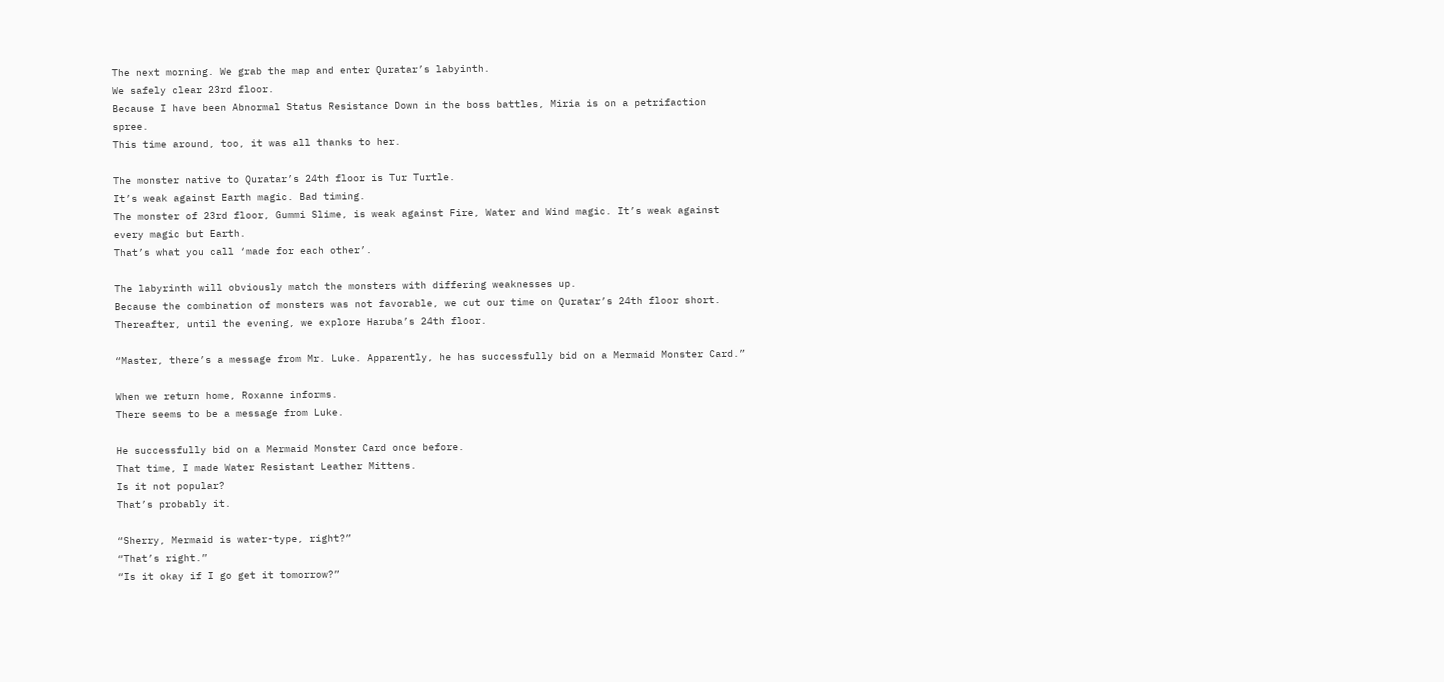The next morning. We grab the map and enter Quratar’s labyinth.
We safely clear 23rd floor.
Because I have been Abnormal Status Resistance Down in the boss battles, Miria is on a petrifaction spree.
This time around, too, it was all thanks to her.

The monster native to Quratar’s 24th floor is Tur Turtle.
It’s weak against Earth magic. Bad timing.
The monster of 23rd floor, Gummi Slime, is weak against Fire, Water and Wind magic. It’s weak against every magic but Earth.
That’s what you call ‘made for each other’.

The labyrinth will obviously match the monsters with differing weaknesses up.
Because the combination of monsters was not favorable, we cut our time on Quratar’s 24th floor short.
Thereafter, until the evening, we explore Haruba’s 24th floor.

“Master, there’s a message from Mr. Luke. Apparently, he has successfully bid on a Mermaid Monster Card.”

When we return home, Roxanne informs.
There seems to be a message from Luke.

He successfully bid on a Mermaid Monster Card once before.
That time, I made Water Resistant Leather Mittens.
Is it not popular?
That’s probably it.

“Sherry, Mermaid is water-type, right?”
“That’s right.”
“Is it okay if I go get it tomorrow?”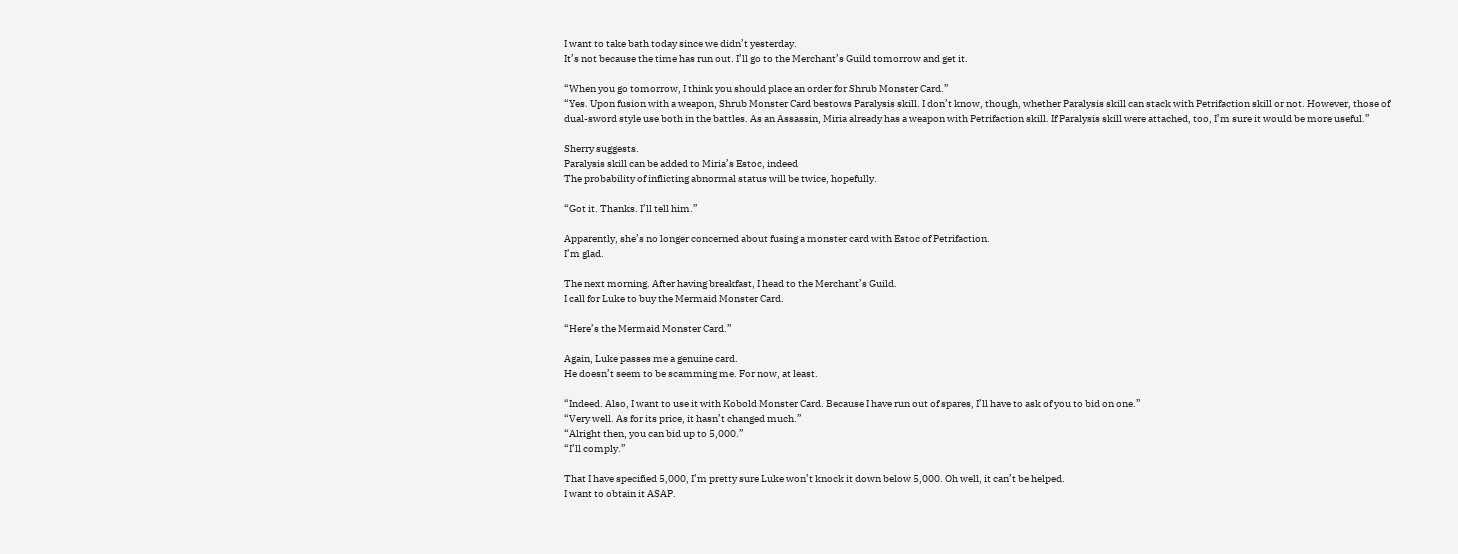I want to take bath today since we didn’t yesterday.
It’s not because the time has run out. I’ll go to the Merchant’s Guild tomorrow and get it.

“When you go tomorrow, I think you should place an order for Shrub Monster Card.”
“Yes. Upon fusion with a weapon, Shrub Monster Card bestows Paralysis skill. I don’t know, though, whether Paralysis skill can stack with Petrifaction skill or not. However, those of dual-sword style use both in the battles. As an Assassin, Miria already has a weapon with Petrifaction skill. If Paralysis skill were attached, too, I’m sure it would be more useful.”

Sherry suggests.
Paralysis skill can be added to Miria’s Estoc, indeed
The probability of inflicting abnormal status will be twice, hopefully.

“Got it. Thanks. I’ll tell him.”

Apparently, she’s no longer concerned about fusing a monster card with Estoc of Petrifaction.
I’m glad.

The next morning. After having breakfast, I head to the Merchant’s Guild.
I call for Luke to buy the Mermaid Monster Card.

“Here’s the Mermaid Monster Card.”

Again, Luke passes me a genuine card.
He doesn’t seem to be scamming me. For now, at least.

“Indeed. Also, I want to use it with Kobold Monster Card. Because I have run out of spares, I’ll have to ask of you to bid on one.”
“Very well. As for its price, it hasn’t changed much.”
“Alright then, you can bid up to 5,000.”
“I’ll comply.”

That I have specified 5,000, I’m pretty sure Luke won’t knock it down below 5,000. Oh well, it can’t be helped.
I want to obtain it ASAP.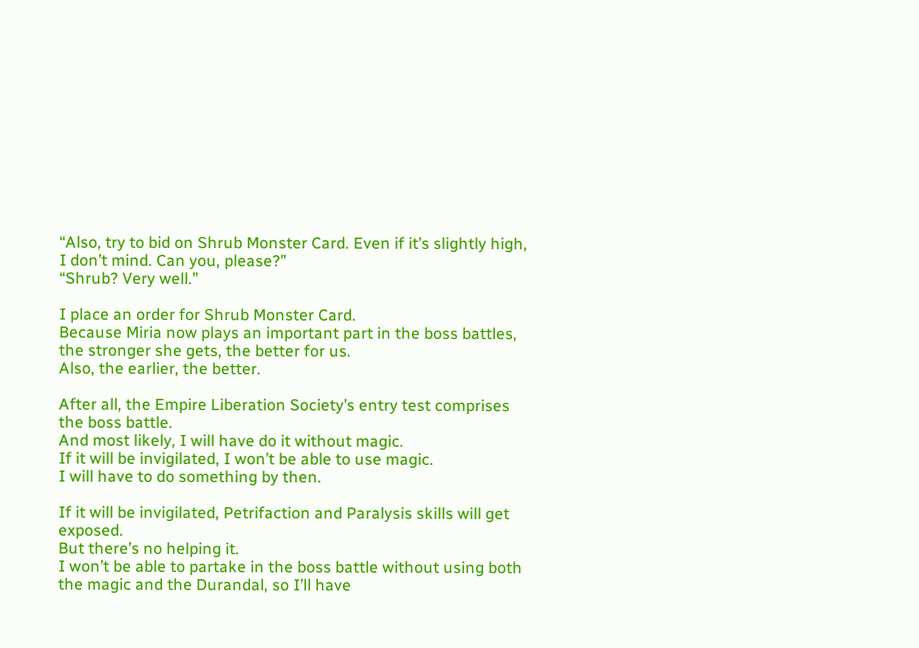“Also, try to bid on Shrub Monster Card. Even if it’s slightly high, I don’t mind. Can you, please?”
“Shrub? Very well.”

I place an order for Shrub Monster Card.
Because Miria now plays an important part in the boss battles, the stronger she gets, the better for us.
Also, the earlier, the better.

After all, the Empire Liberation Society’s entry test comprises the boss battle.
And most likely, I will have do it without magic.
If it will be invigilated, I won’t be able to use magic.
I will have to do something by then.

If it will be invigilated, Petrifaction and Paralysis skills will get exposed.
But there’s no helping it.
I won’t be able to partake in the boss battle without using both the magic and the Durandal, so I’ll have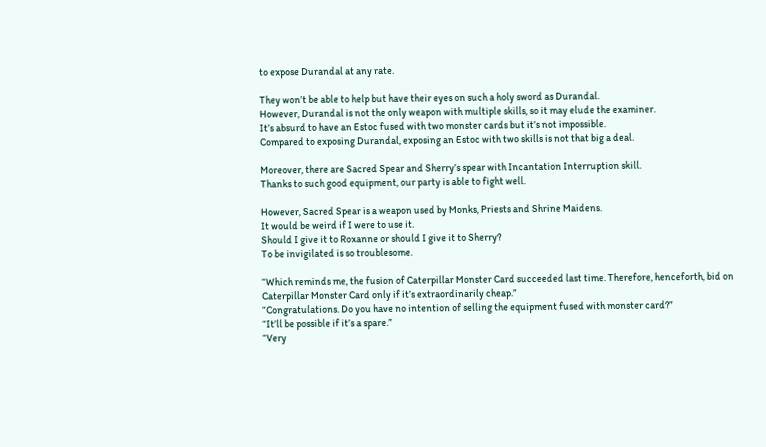to expose Durandal at any rate.

They won’t be able to help but have their eyes on such a holy sword as Durandal.
However, Durandal is not the only weapon with multiple skills, so it may elude the examiner.
It’s absurd to have an Estoc fused with two monster cards but it’s not impossible.
Compared to exposing Durandal, exposing an Estoc with two skills is not that big a deal.

Moreover, there are Sacred Spear and Sherry’s spear with Incantation Interruption skill.
Thanks to such good equipment, our party is able to fight well.

However, Sacred Spear is a weapon used by Monks, Priests and Shrine Maidens.
It would be weird if I were to use it.
Should I give it to Roxanne or should I give it to Sherry?
To be invigilated is so troublesome.

“Which reminds me, the fusion of Caterpillar Monster Card succeeded last time. Therefore, henceforth, bid on Caterpillar Monster Card only if it’s extraordinarily cheap.”
“Congratulations. Do you have no intention of selling the equipment fused with monster card?”
“It’ll be possible if it’s a spare.”
“Very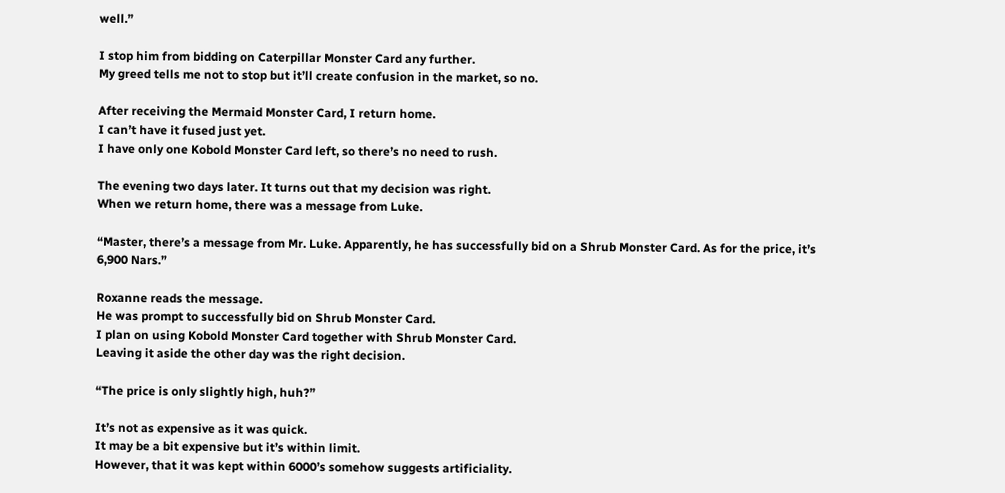well.”

I stop him from bidding on Caterpillar Monster Card any further.
My greed tells me not to stop but it’ll create confusion in the market, so no.

After receiving the Mermaid Monster Card, I return home.
I can’t have it fused just yet.
I have only one Kobold Monster Card left, so there’s no need to rush.

The evening two days later. It turns out that my decision was right.
When we return home, there was a message from Luke.

“Master, there’s a message from Mr. Luke. Apparently, he has successfully bid on a Shrub Monster Card. As for the price, it’s 6,900 Nars.”

Roxanne reads the message.
He was prompt to successfully bid on Shrub Monster Card.
I plan on using Kobold Monster Card together with Shrub Monster Card.
Leaving it aside the other day was the right decision.

“The price is only slightly high, huh?”

It’s not as expensive as it was quick.
It may be a bit expensive but it’s within limit.
However, that it was kept within 6000’s somehow suggests artificiality.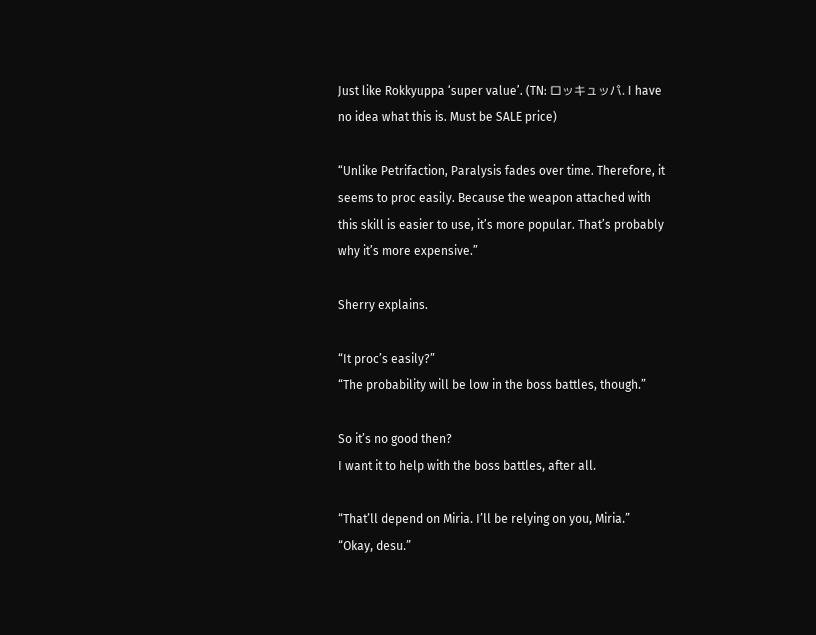Just like Rokkyuppa ‘super value’. (TN: ロッキュッパ. I have no idea what this is. Must be SALE price)

“Unlike Petrifaction, Paralysis fades over time. Therefore, it seems to proc easily. Because the weapon attached with this skill is easier to use, it’s more popular. That’s probably why it’s more expensive.”

Sherry explains.

“It proc’s easily?”
“The probability will be low in the boss battles, though.”

So it’s no good then?
I want it to help with the boss battles, after all.

“That’ll depend on Miria. I’ll be relying on you, Miria.”
“Okay, desu.”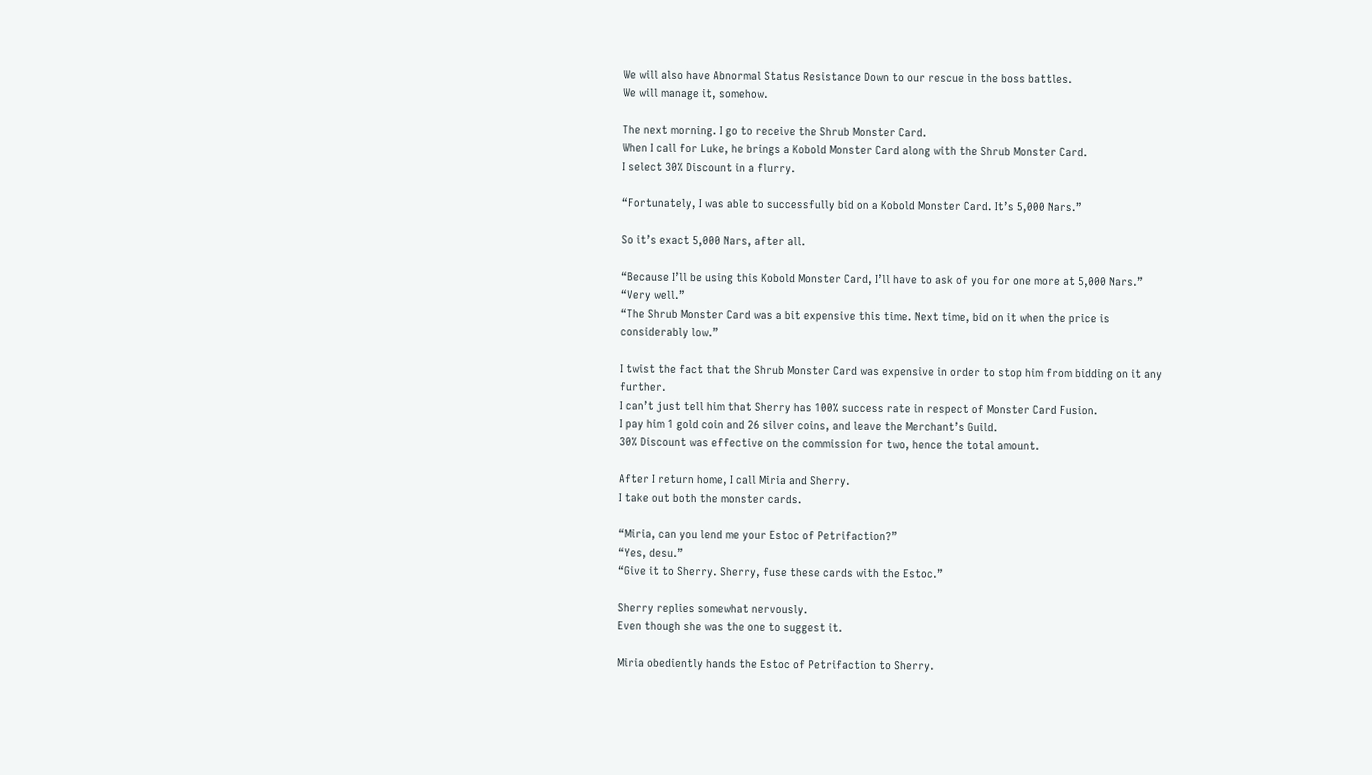We will also have Abnormal Status Resistance Down to our rescue in the boss battles.
We will manage it, somehow.

The next morning. I go to receive the Shrub Monster Card.
When I call for Luke, he brings a Kobold Monster Card along with the Shrub Monster Card.
I select 30% Discount in a flurry.

“Fortunately, I was able to successfully bid on a Kobold Monster Card. It’s 5,000 Nars.”

So it’s exact 5,000 Nars, after all.

“Because I’ll be using this Kobold Monster Card, I’ll have to ask of you for one more at 5,000 Nars.”
“Very well.”
“The Shrub Monster Card was a bit expensive this time. Next time, bid on it when the price is considerably low.”

I twist the fact that the Shrub Monster Card was expensive in order to stop him from bidding on it any further.
I can’t just tell him that Sherry has 100% success rate in respect of Monster Card Fusion.
I pay him 1 gold coin and 26 silver coins, and leave the Merchant’s Guild.
30% Discount was effective on the commission for two, hence the total amount.

After I return home, I call Miria and Sherry.
I take out both the monster cards.

“Miria, can you lend me your Estoc of Petrifaction?”
“Yes, desu.”
“Give it to Sherry. Sherry, fuse these cards with the Estoc.”

Sherry replies somewhat nervously.
Even though she was the one to suggest it.

Miria obediently hands the Estoc of Petrifaction to Sherry.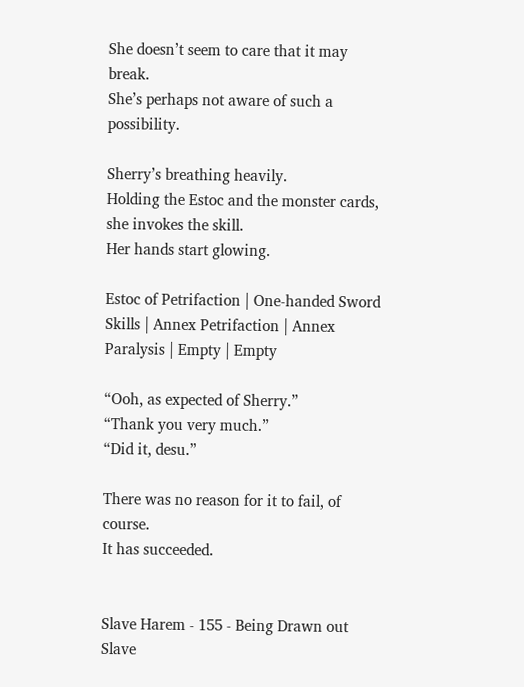She doesn’t seem to care that it may break.
She’s perhaps not aware of such a possibility.

Sherry’s breathing heavily.
Holding the Estoc and the monster cards, she invokes the skill.
Her hands start glowing.

Estoc of Petrifaction | One-handed Sword
Skills | Annex Petrifaction | Annex Paralysis | Empty | Empty

“Ooh, as expected of Sherry.”
“Thank you very much.”
“Did it, desu.”

There was no reason for it to fail, of course.
It has succeeded.


Slave Harem - 155 - Being Drawn out
Slave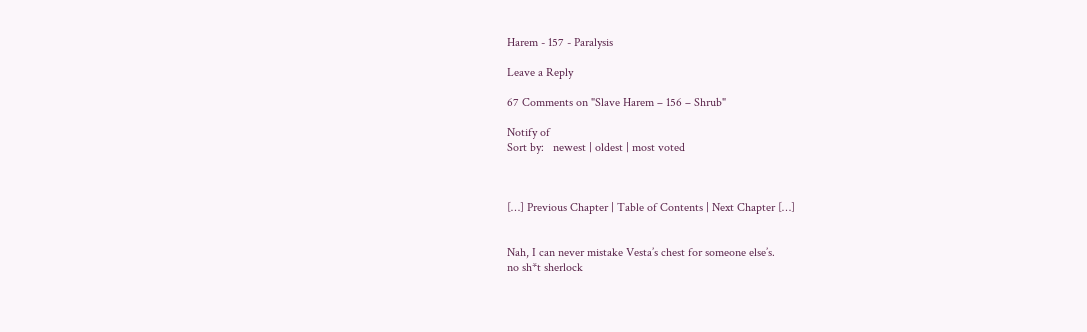Harem - 157 - Paralysis

Leave a Reply

67 Comments on "Slave Harem – 156 – Shrub"

Notify of
Sort by:   newest | oldest | most voted



[…] Previous Chapter | Table of Contents | Next Chapter […]


Nah, I can never mistake Vesta’s chest for someone else’s.
no sh*t sherlock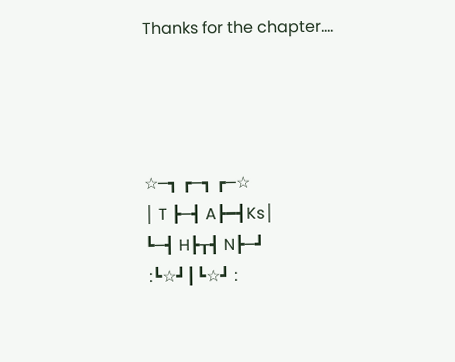Thanks for the chapter….




☆─┓ ┏─┓ ┏─☆
│ T ┣─┫ A┣━┫Ks│
┗─┫ H┣┰┫ N┣─┛
 :┗☆┛┃┗☆┛ :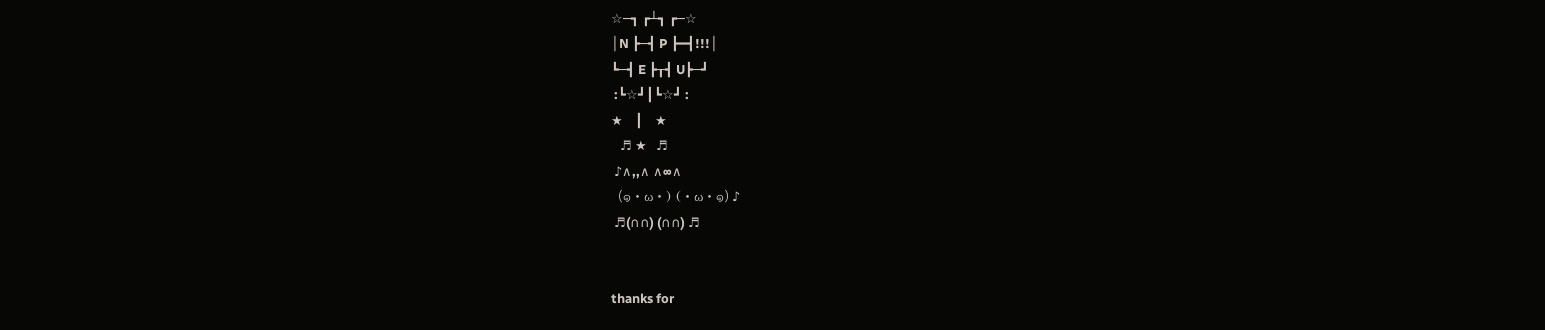☆─┓ ┏┴┓ ┏─☆
│N ┣─┫ P ┣━┫!!!│
┗─┫ E ┣┰┫ U┣─┛
 :┗☆┛┃┗☆┛ :
★    ┃    ★
   ♬ ★   ♬
 ♪∧,,∧ ∧∞∧
  (๑・ω・) (・ω・๑) ♪
 ♬(∩∩) (∩∩) ♬


thanks for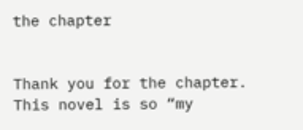the chapter


Thank you for the chapter.
This novel is so “my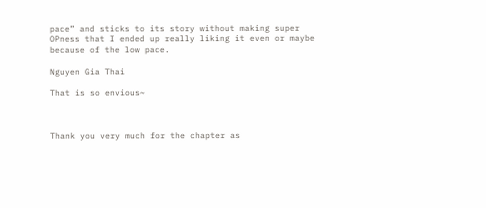pace” and sticks to its story without making super OPness that I ended up really liking it even or maybe because of the low pace.

Nguyen Gia Thai

That is so envious~



Thank you very much for the chapter as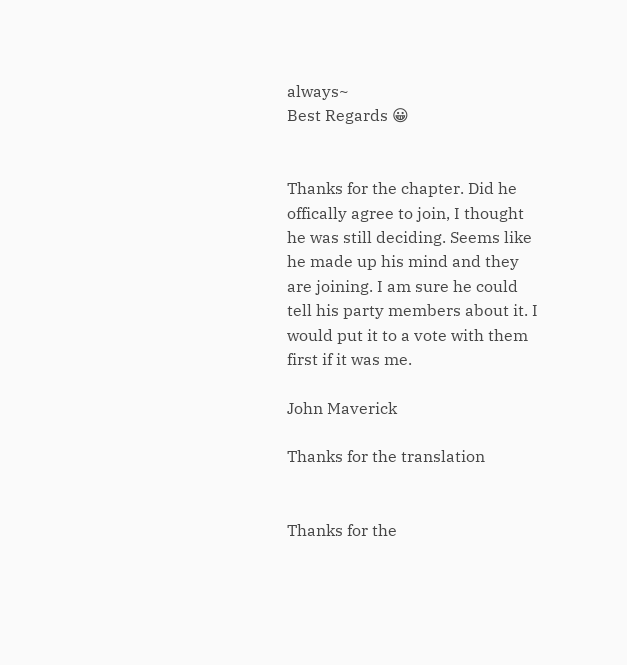always~
Best Regards 😀


Thanks for the chapter. Did he offically agree to join, I thought he was still deciding. Seems like he made up his mind and they are joining. I am sure he could tell his party members about it. I would put it to a vote with them first if it was me.

John Maverick

Thanks for the translation


Thanks for the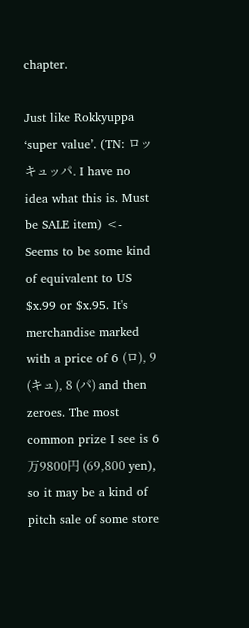chapter.

Just like Rokkyuppa ‘super value’. (TN: ロッキュッパ. I have no idea what this is. Must be SALE item) <- Seems to be some kind of equivalent to US $x.99 or $x.95. It's merchandise marked with a price of 6 (ロ), 9 (キュ), 8 (パ) and then zeroes. The most common prize I see is 6万9800円 (69,800 yen), so it may be a kind of pitch sale of some store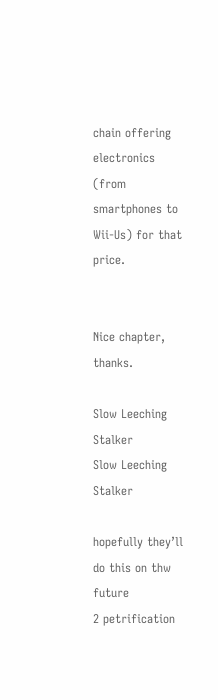chain offering electronics (from smartphones to Wii-Us) for that price.


Nice chapter, thanks.

Slow Leeching Stalker
Slow Leeching Stalker

hopefully they’ll do this on thw future
2 petrification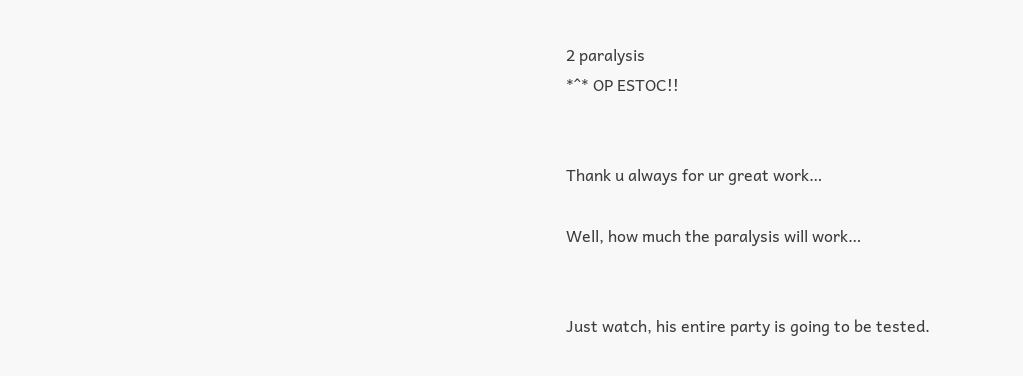2 paralysis
*^* OP ESTOC!!


Thank u always for ur great work…

Well, how much the paralysis will work…


Just watch, his entire party is going to be tested.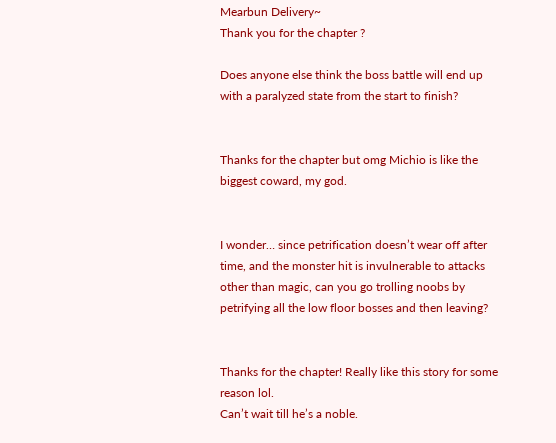Mearbun Delivery~
Thank you for the chapter ?

Does anyone else think the boss battle will end up with a paralyzed state from the start to finish?


Thanks for the chapter but omg Michio is like the biggest coward, my god.


I wonder… since petrification doesn’t wear off after time, and the monster hit is invulnerable to attacks other than magic, can you go trolling noobs by petrifying all the low floor bosses and then leaving?


Thanks for the chapter! Really like this story for some reason lol.
Can’t wait till he’s a noble.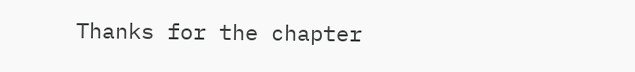Thanks for the chapter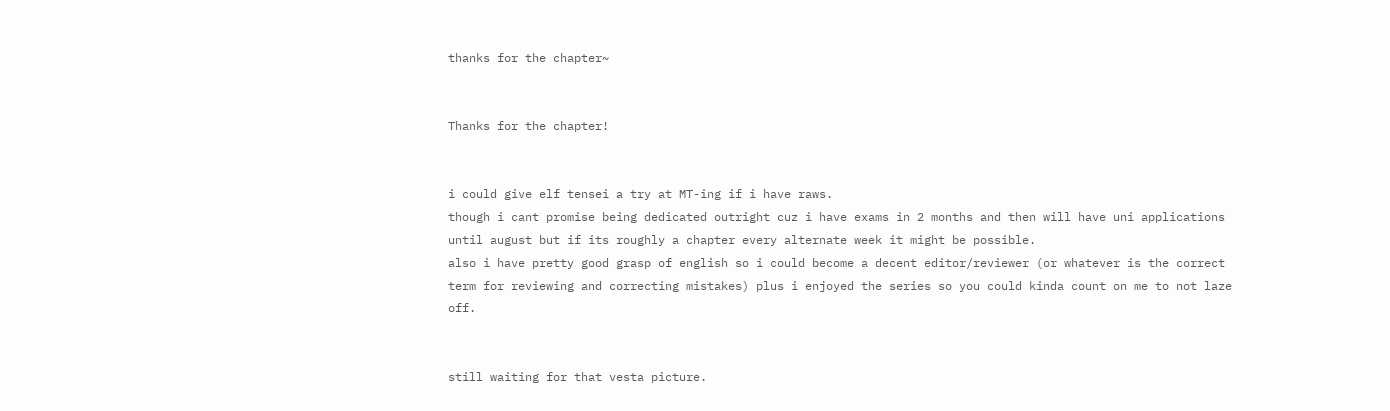thanks for the chapter~


Thanks for the chapter!


i could give elf tensei a try at MT-ing if i have raws.
though i cant promise being dedicated outright cuz i have exams in 2 months and then will have uni applications until august but if its roughly a chapter every alternate week it might be possible.
also i have pretty good grasp of english so i could become a decent editor/reviewer (or whatever is the correct term for reviewing and correcting mistakes) plus i enjoyed the series so you could kinda count on me to not laze off.


still waiting for that vesta picture.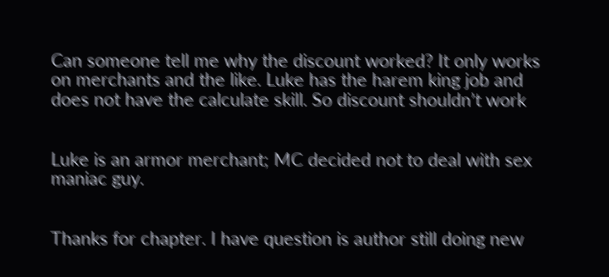Can someone tell me why the discount worked? It only works on merchants and the like. Luke has the harem king job and does not have the calculate skill. So discount shouldn’t work


Luke is an armor merchant; MC decided not to deal with sex maniac guy.


Thanks for chapter. I have question is author still doing new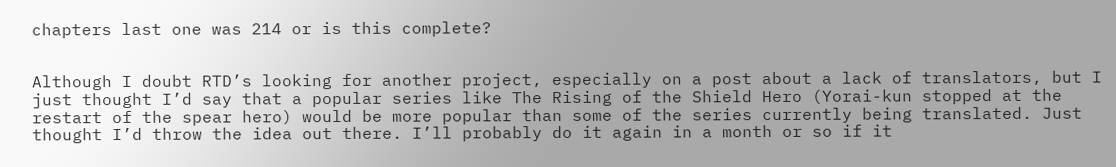chapters last one was 214 or is this complete?


Although I doubt RTD’s looking for another project, especially on a post about a lack of translators, but I just thought I’d say that a popular series like The Rising of the Shield Hero (Yorai-kun stopped at the restart of the spear hero) would be more popular than some of the series currently being translated. Just thought I’d throw the idea out there. I’ll probably do it again in a month or so if it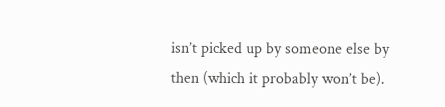isn’t picked up by someone else by then (which it probably won’t be).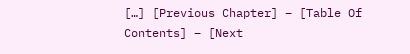[…] [Previous Chapter] – [Table Of Contents] – [Next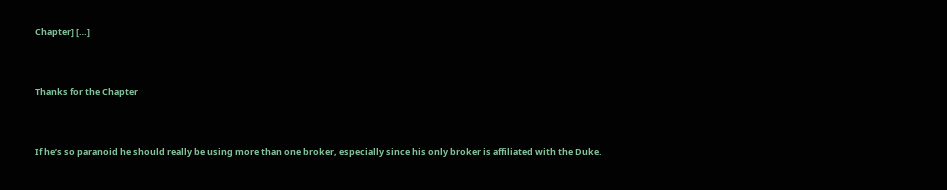Chapter] […]


Thanks for the Chapter


If he’s so paranoid he should really be using more than one broker, especially since his only broker is affiliated with the Duke.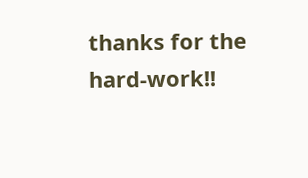thanks for the hard-work!!